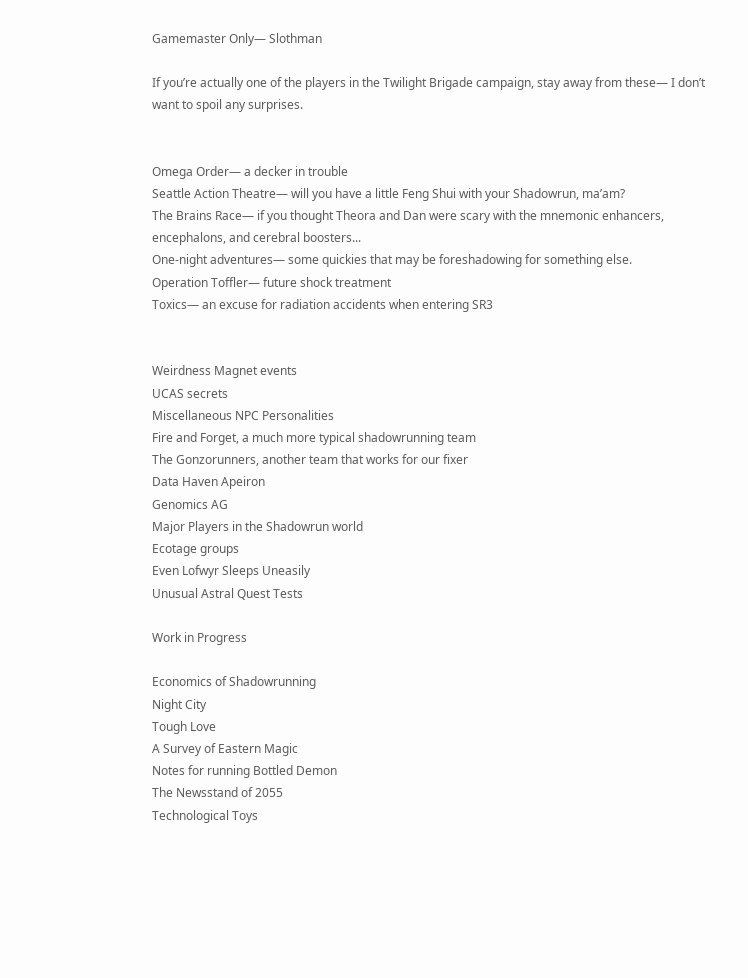Gamemaster Only— Slothman

If you’re actually one of the players in the Twilight Brigade campaign, stay away from these— I don’t want to spoil any surprises.


Omega Order— a decker in trouble
Seattle Action Theatre— will you have a little Feng Shui with your Shadowrun, ma’am?
The Brains Race— if you thought Theora and Dan were scary with the mnemonic enhancers, encephalons, and cerebral boosters...
One-night adventures— some quickies that may be foreshadowing for something else.
Operation Toffler— future shock treatment
Toxics— an excuse for radiation accidents when entering SR3


Weirdness Magnet events
UCAS secrets
Miscellaneous NPC Personalities
Fire and Forget, a much more typical shadowrunning team
The Gonzorunners, another team that works for our fixer
Data Haven Apeiron
Genomics AG
Major Players in the Shadowrun world
Ecotage groups
Even Lofwyr Sleeps Uneasily
Unusual Astral Quest Tests

Work in Progress

Economics of Shadowrunning
Night City
Tough Love
A Survey of Eastern Magic
Notes for running Bottled Demon
The Newsstand of 2055
Technological Toys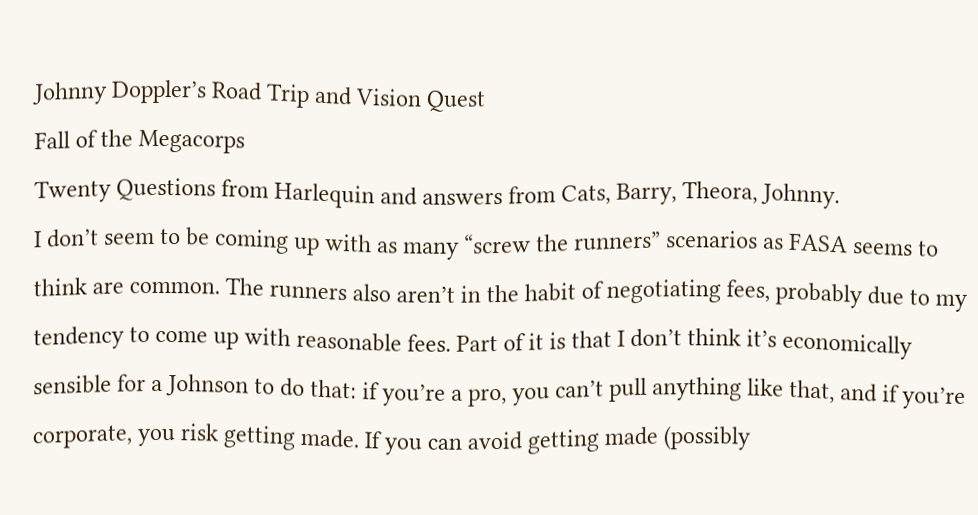Johnny Doppler’s Road Trip and Vision Quest
Fall of the Megacorps
Twenty Questions from Harlequin and answers from Cats, Barry, Theora, Johnny.
I don’t seem to be coming up with as many “screw the runners” scenarios as FASA seems to think are common. The runners also aren’t in the habit of negotiating fees, probably due to my tendency to come up with reasonable fees. Part of it is that I don’t think it’s economically sensible for a Johnson to do that: if you’re a pro, you can’t pull anything like that, and if you’re corporate, you risk getting made. If you can avoid getting made (possibly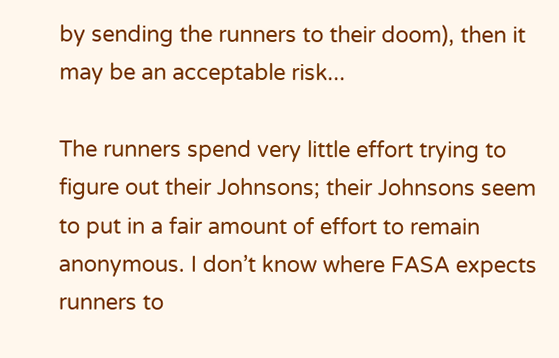by sending the runners to their doom), then it may be an acceptable risk...

The runners spend very little effort trying to figure out their Johnsons; their Johnsons seem to put in a fair amount of effort to remain anonymous. I don’t know where FASA expects runners to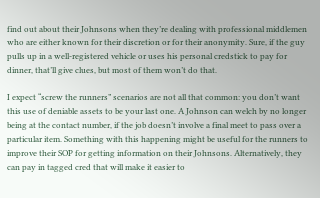find out about their Johnsons when they’re dealing with professional middlemen who are either known for their discretion or for their anonymity. Sure, if the guy pulls up in a well-registered vehicle or uses his personal credstick to pay for dinner, that’ll give clues, but most of them won’t do that.

I expect “screw the runners” scenarios are not all that common: you don’t want this use of deniable assets to be your last one. A Johnson can welch by no longer being at the contact number, if the job doesn’t involve a final meet to pass over a particular item. Something with this happening might be useful for the runners to improve their SOP for getting information on their Johnsons. Alternatively, they can pay in tagged cred that will make it easier to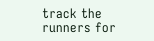track the runners for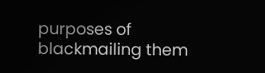purposes of blackmailing them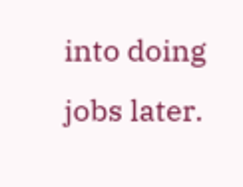into doing jobs later.